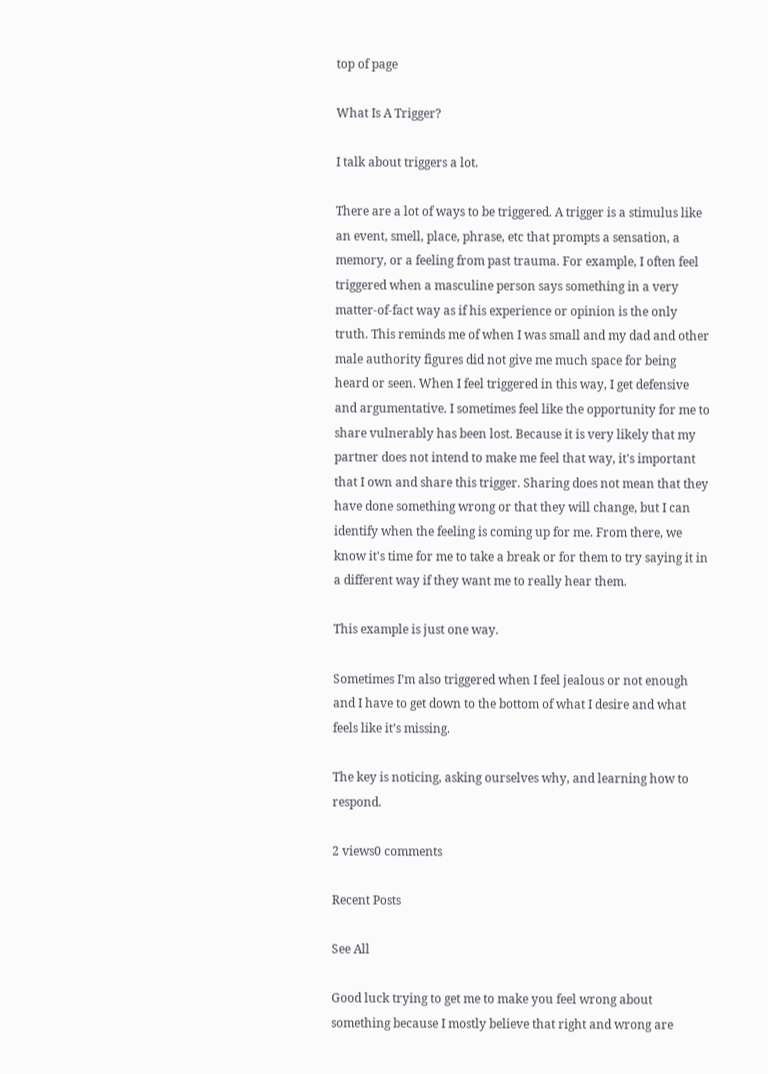top of page

What Is A Trigger?

I talk about triggers a lot.

There are a lot of ways to be triggered. A trigger is a stimulus like an event, smell, place, phrase, etc that prompts a sensation, a memory, or a feeling from past trauma. For example, I often feel triggered when a masculine person says something in a very matter-of-fact way as if his experience or opinion is the only truth. This reminds me of when I was small and my dad and other male authority figures did not give me much space for being heard or seen. When I feel triggered in this way, I get defensive and argumentative. I sometimes feel like the opportunity for me to share vulnerably has been lost. Because it is very likely that my partner does not intend to make me feel that way, it's important that I own and share this trigger. Sharing does not mean that they have done something wrong or that they will change, but I can identify when the feeling is coming up for me. From there, we know it's time for me to take a break or for them to try saying it in a different way if they want me to really hear them.

This example is just one way.

Sometimes I’m also triggered when I feel jealous or not enough and I have to get down to the bottom of what I desire and what feels like it’s missing.

The key is noticing, asking ourselves why, and learning how to respond.

2 views0 comments

Recent Posts

See All

Good luck trying to get me to make you feel wrong about something because I mostly believe that right and wrong are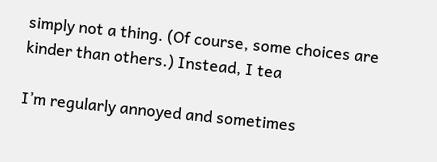simply not a thing. (Of course, some choices are kinder than others.) Instead, I tea

I’m regularly annoyed and sometimes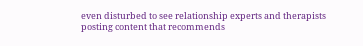even disturbed to see relationship experts and therapists posting content that recommends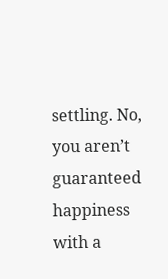settling. No, you aren’t guaranteed happiness with a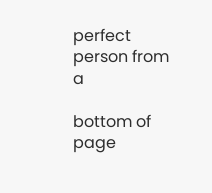perfect person from a

bottom of page